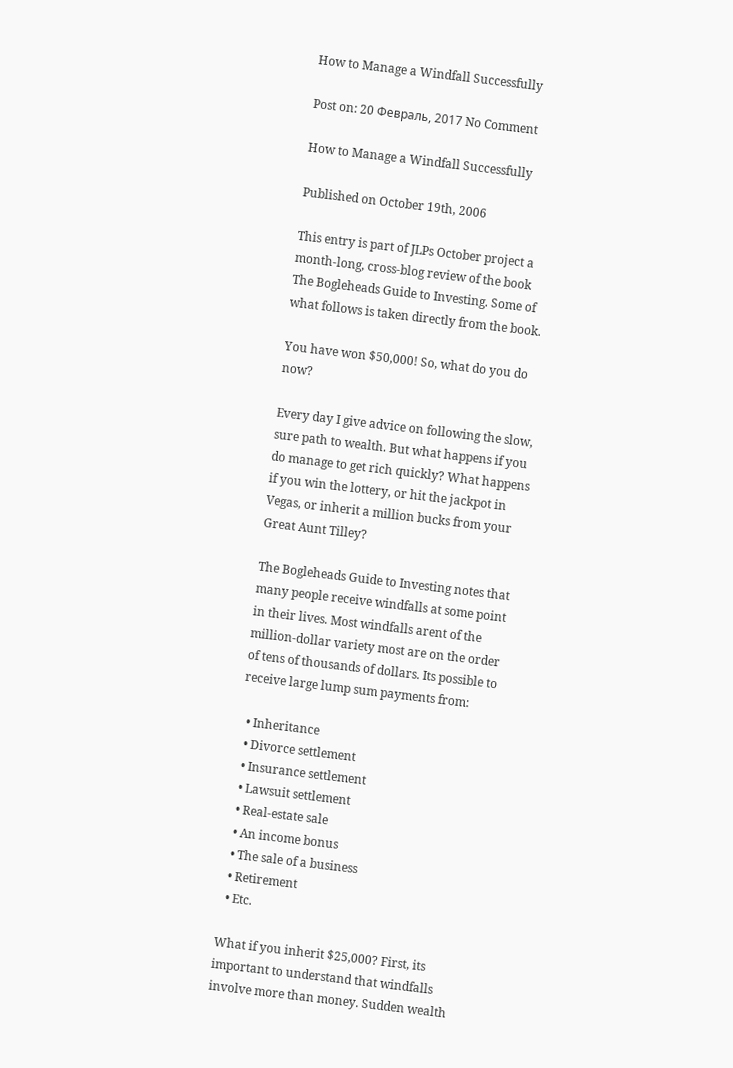How to Manage a Windfall Successfully

Post on: 20 Февраль, 2017 No Comment

How to Manage a Windfall Successfully

Published on October 19th, 2006

This entry is part of JLPs October project a month-long, cross-blog review of the book The Bogleheads Guide to Investing. Some of what follows is taken directly from the book.

You have won $50,000! So, what do you do now?

Every day I give advice on following the slow, sure path to wealth. But what happens if you do manage to get rich quickly? What happens if you win the lottery, or hit the jackpot in Vegas, or inherit a million bucks from your Great Aunt Tilley?

The Bogleheads Guide to Investing notes that many people receive windfalls at some point in their lives. Most windfalls arent of the million-dollar variety most are on the order of tens of thousands of dollars. Its possible to receive large lump sum payments from:

  • Inheritance
  • Divorce settlement
  • Insurance settlement
  • Lawsuit settlement
  • Real-estate sale
  • An income bonus
  • The sale of a business
  • Retirement
  • Etc.

What if you inherit $25,000? First, its important to understand that windfalls involve more than money. Sudden wealth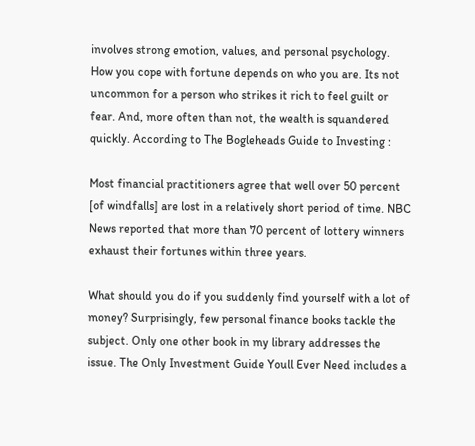involves strong emotion, values, and personal psychology. How you cope with fortune depends on who you are. Its not uncommon for a person who strikes it rich to feel guilt or fear. And, more often than not, the wealth is squandered quickly. According to The Bogleheads Guide to Investing :

Most financial practitioners agree that well over 50 percent [of windfalls] are lost in a relatively short period of time. NBC News reported that more than 70 percent of lottery winners exhaust their fortunes within three years.

What should you do if you suddenly find yourself with a lot of money? Surprisingly, few personal finance books tackle the subject. Only one other book in my library addresses the issue. The Only Investment Guide Youll Ever Need includes a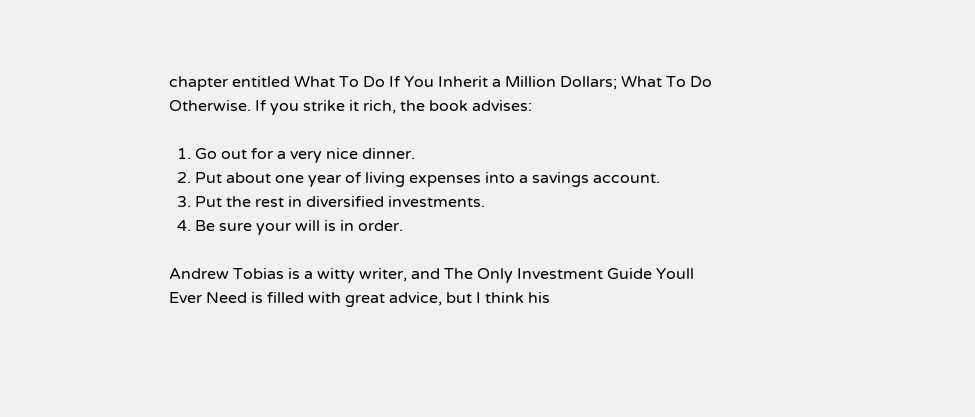chapter entitled What To Do If You Inherit a Million Dollars; What To Do Otherwise. If you strike it rich, the book advises:

  1. Go out for a very nice dinner.
  2. Put about one year of living expenses into a savings account.
  3. Put the rest in diversified investments.
  4. Be sure your will is in order.

Andrew Tobias is a witty writer, and The Only Investment Guide Youll Ever Need is filled with great advice, but I think his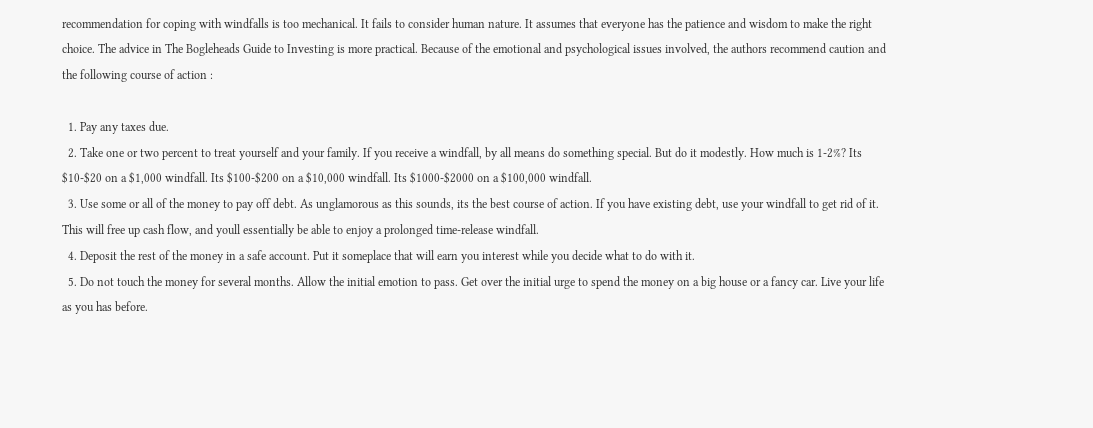recommendation for coping with windfalls is too mechanical. It fails to consider human nature. It assumes that everyone has the patience and wisdom to make the right choice. The advice in The Bogleheads Guide to Investing is more practical. Because of the emotional and psychological issues involved, the authors recommend caution and the following course of action :

  1. Pay any taxes due.
  2. Take one or two percent to treat yourself and your family. If you receive a windfall, by all means do something special. But do it modestly. How much is 1-2%? Its $10-$20 on a $1,000 windfall. Its $100-$200 on a $10,000 windfall. Its $1000-$2000 on a $100,000 windfall.
  3. Use some or all of the money to pay off debt. As unglamorous as this sounds, its the best course of action. If you have existing debt, use your windfall to get rid of it. This will free up cash flow, and youll essentially be able to enjoy a prolonged time-release windfall.
  4. Deposit the rest of the money in a safe account. Put it someplace that will earn you interest while you decide what to do with it.
  5. Do not touch the money for several months. Allow the initial emotion to pass. Get over the initial urge to spend the money on a big house or a fancy car. Live your life as you has before.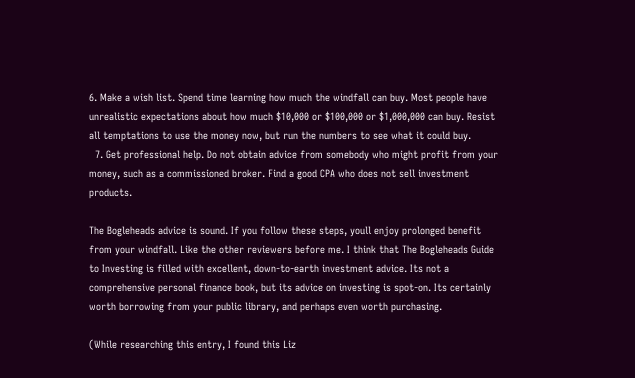6. Make a wish list. Spend time learning how much the windfall can buy. Most people have unrealistic expectations about how much $10,000 or $100,000 or $1,000,000 can buy. Resist all temptations to use the money now, but run the numbers to see what it could buy.
  7. Get professional help. Do not obtain advice from somebody who might profit from your money, such as a commissioned broker. Find a good CPA who does not sell investment products.

The Bogleheads advice is sound. If you follow these steps, youll enjoy prolonged benefit from your windfall. Like the other reviewers before me. I think that The Bogleheads Guide to Investing is filled with excellent, down-to-earth investment advice. Its not a comprehensive personal finance book, but its advice on investing is spot-on. Its certainly worth borrowing from your public library, and perhaps even worth purchasing.

(While researching this entry, I found this Liz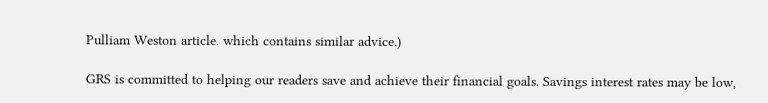Pulliam Weston article. which contains similar advice.)

GRS is committed to helping our readers save and achieve their financial goals. Savings interest rates may be low,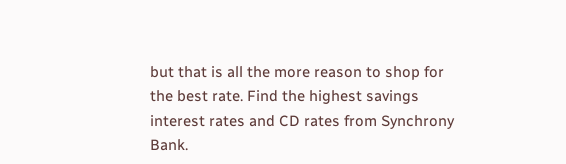but that is all the more reason to shop for the best rate. Find the highest savings interest rates and CD rates from Synchrony Bank.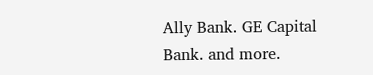Ally Bank. GE Capital Bank. and more.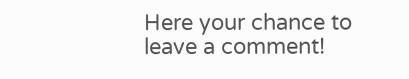Here your chance to leave a comment!